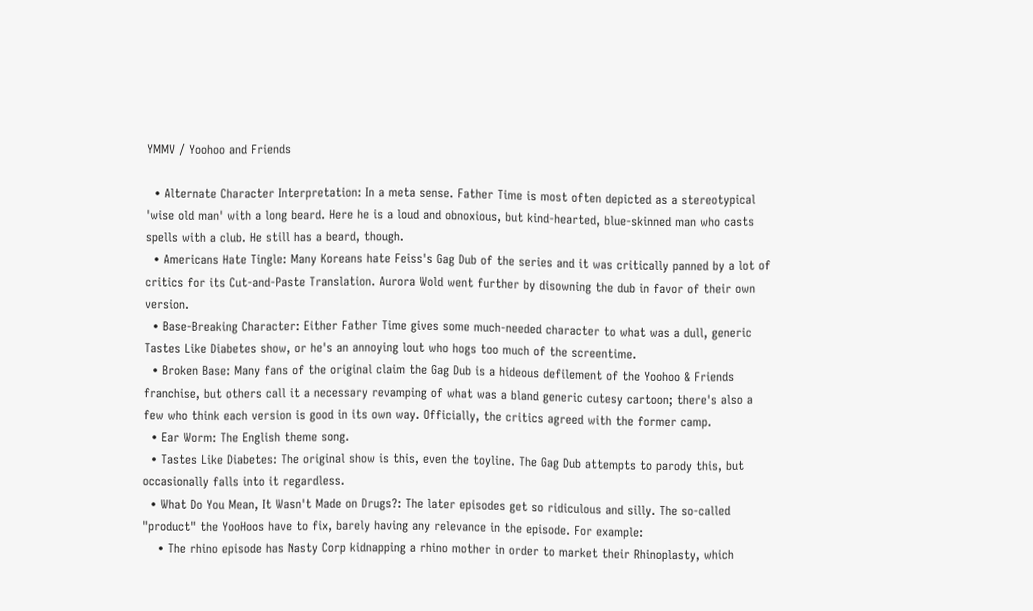YMMV / Yoohoo and Friends

  • Alternate Character Interpretation: In a meta sense. Father Time is most often depicted as a stereotypical 'wise old man' with a long beard. Here he is a loud and obnoxious, but kind-hearted, blue-skinned man who casts spells with a club. He still has a beard, though.
  • Americans Hate Tingle: Many Koreans hate Feiss's Gag Dub of the series and it was critically panned by a lot of critics for its Cut-and-Paste Translation. Aurora Wold went further by disowning the dub in favor of their own version.
  • Base-Breaking Character: Either Father Time gives some much-needed character to what was a dull, generic Tastes Like Diabetes show, or he's an annoying lout who hogs too much of the screentime.
  • Broken Base: Many fans of the original claim the Gag Dub is a hideous defilement of the Yoohoo & Friends franchise, but others call it a necessary revamping of what was a bland generic cutesy cartoon; there's also a few who think each version is good in its own way. Officially, the critics agreed with the former camp.
  • Ear Worm: The English theme song.
  • Tastes Like Diabetes: The original show is this, even the toyline. The Gag Dub attempts to parody this, but occasionally falls into it regardless.
  • What Do You Mean, It Wasn't Made on Drugs?: The later episodes get so ridiculous and silly. The so-called "product" the YooHoos have to fix, barely having any relevance in the episode. For example:
    • The rhino episode has Nasty Corp kidnapping a rhino mother in order to market their Rhinoplasty, which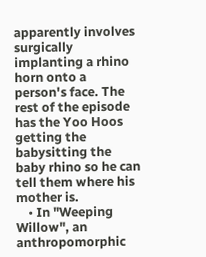apparently involves surgically implanting a rhino horn onto a person's face. The rest of the episode has the Yoo Hoos getting the babysitting the baby rhino so he can tell them where his mother is.
    • In "Weeping Willow", an anthropomorphic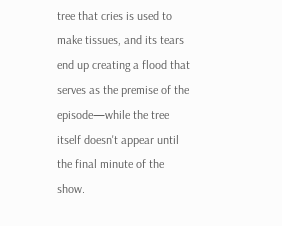tree that cries is used to make tissues, and its tears end up creating a flood that serves as the premise of the episode—while the tree itself doesn't appear until the final minute of the show.